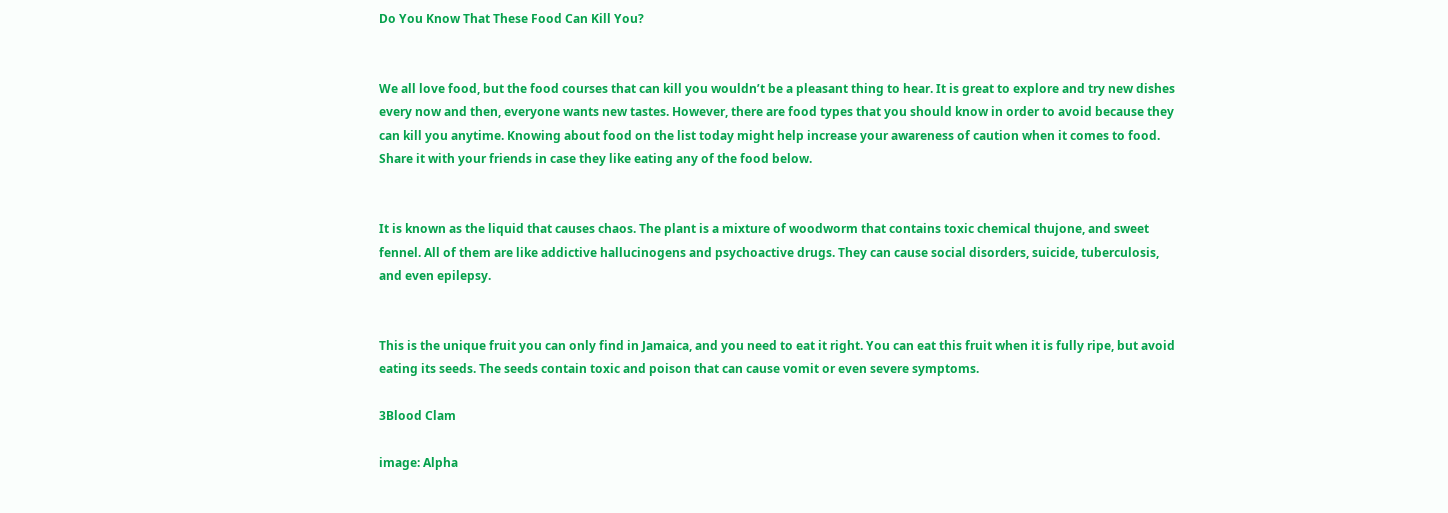Do You Know That These Food Can Kill You?


We all love food, but the food courses that can kill you wouldn’t be a pleasant thing to hear. It is great to explore and try new dishes every now and then, everyone wants new tastes. However, there are food types that you should know in order to avoid because they can kill you anytime. Knowing about food on the list today might help increase your awareness of caution when it comes to food. Share it with your friends in case they like eating any of the food below.


It is known as the liquid that causes chaos. The plant is a mixture of woodworm that contains toxic chemical thujone, and sweet fennel. All of them are like addictive hallucinogens and psychoactive drugs. They can cause social disorders, suicide, tuberculosis, and even epilepsy.


This is the unique fruit you can only find in Jamaica, and you need to eat it right. You can eat this fruit when it is fully ripe, but avoid eating its seeds. The seeds contain toxic and poison that can cause vomit or even severe symptoms.

3Blood Clam

image: Alpha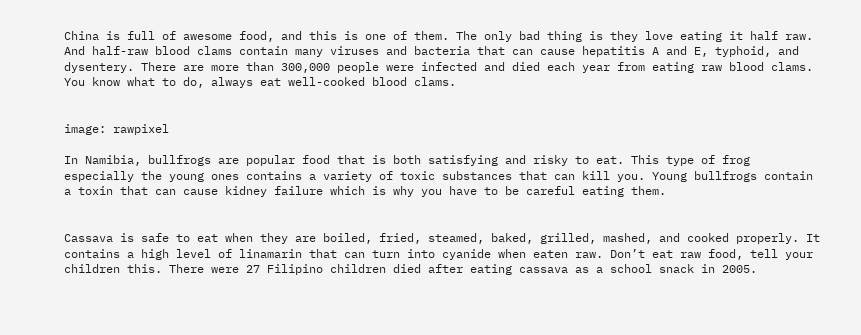China is full of awesome food, and this is one of them. The only bad thing is they love eating it half raw. And half-raw blood clams contain many viruses and bacteria that can cause hepatitis A and E, typhoid, and dysentery. There are more than 300,000 people were infected and died each year from eating raw blood clams. You know what to do, always eat well-cooked blood clams.


image: rawpixel

In Namibia, bullfrogs are popular food that is both satisfying and risky to eat. This type of frog especially the young ones contains a variety of toxic substances that can kill you. Young bullfrogs contain a toxin that can cause kidney failure which is why you have to be careful eating them.


Cassava is safe to eat when they are boiled, fried, steamed, baked, grilled, mashed, and cooked properly. It contains a high level of linamarin that can turn into cyanide when eaten raw. Don’t eat raw food, tell your children this. There were 27 Filipino children died after eating cassava as a school snack in 2005.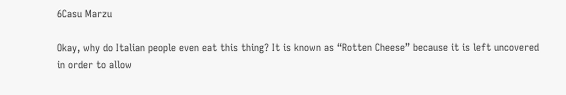6Casu Marzu

Okay, why do Italian people even eat this thing? It is known as “Rotten Cheese” because it is left uncovered in order to allow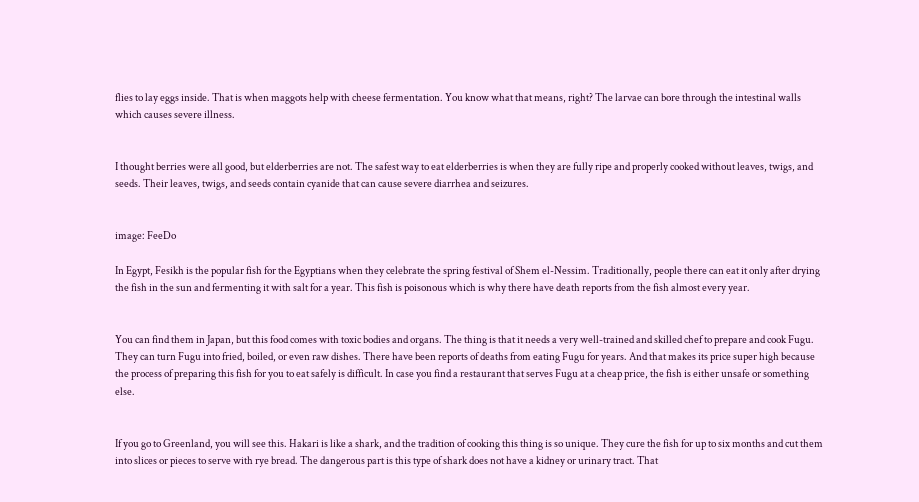flies to lay eggs inside. That is when maggots help with cheese fermentation. You know what that means, right? The larvae can bore through the intestinal walls which causes severe illness.


I thought berries were all good, but elderberries are not. The safest way to eat elderberries is when they are fully ripe and properly cooked without leaves, twigs, and seeds. Their leaves, twigs, and seeds contain cyanide that can cause severe diarrhea and seizures.


image: FeeDo

In Egypt, Fesikh is the popular fish for the Egyptians when they celebrate the spring festival of Shem el-Nessim. Traditionally, people there can eat it only after drying the fish in the sun and fermenting it with salt for a year. This fish is poisonous which is why there have death reports from the fish almost every year.


You can find them in Japan, but this food comes with toxic bodies and organs. The thing is that it needs a very well-trained and skilled chef to prepare and cook Fugu. They can turn Fugu into fried, boiled, or even raw dishes. There have been reports of deaths from eating Fugu for years. And that makes its price super high because the process of preparing this fish for you to eat safely is difficult. In case you find a restaurant that serves Fugu at a cheap price, the fish is either unsafe or something else.


If you go to Greenland, you will see this. Hakari is like a shark, and the tradition of cooking this thing is so unique. They cure the fish for up to six months and cut them into slices or pieces to serve with rye bread. The dangerous part is this type of shark does not have a kidney or urinary tract. That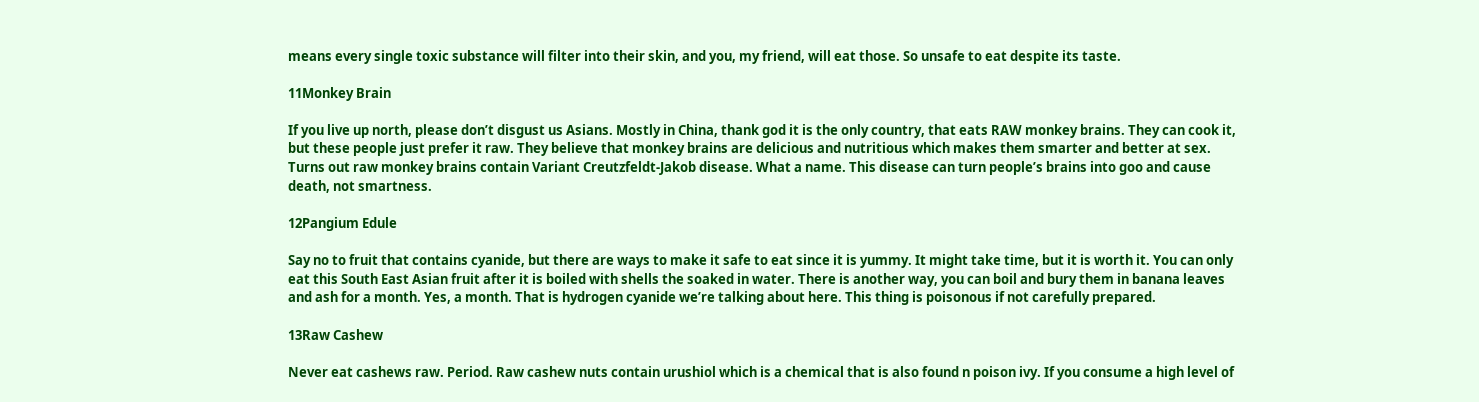means every single toxic substance will filter into their skin, and you, my friend, will eat those. So unsafe to eat despite its taste.

11Monkey Brain

If you live up north, please don’t disgust us Asians. Mostly in China, thank god it is the only country, that eats RAW monkey brains. They can cook it, but these people just prefer it raw. They believe that monkey brains are delicious and nutritious which makes them smarter and better at sex. Turns out raw monkey brains contain Variant Creutzfeldt-Jakob disease. What a name. This disease can turn people’s brains into goo and cause death, not smartness.

12Pangium Edule

Say no to fruit that contains cyanide, but there are ways to make it safe to eat since it is yummy. It might take time, but it is worth it. You can only eat this South East Asian fruit after it is boiled with shells the soaked in water. There is another way, you can boil and bury them in banana leaves and ash for a month. Yes, a month. That is hydrogen cyanide we’re talking about here. This thing is poisonous if not carefully prepared.

13Raw Cashew

Never eat cashews raw. Period. Raw cashew nuts contain urushiol which is a chemical that is also found n poison ivy. If you consume a high level of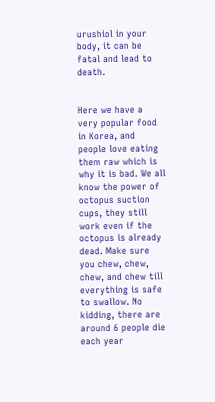urushiol in your body, it can be fatal and lead to death.


Here we have a very popular food in Korea, and people love eating them raw which is why it is bad. We all know the power of octopus suction cups, they still work even if the octopus is already dead. Make sure you chew, chew, chew, and chew till everything is safe to swallow. No kidding, there are around 6 people die each year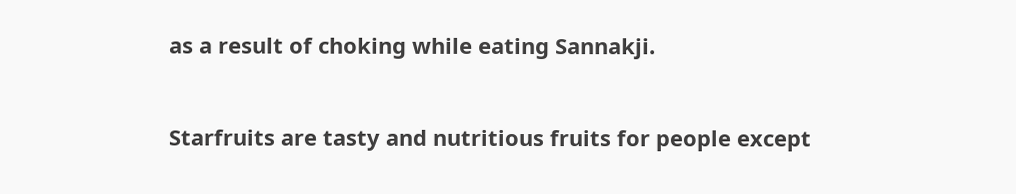as a result of choking while eating Sannakji.


Starfruits are tasty and nutritious fruits for people except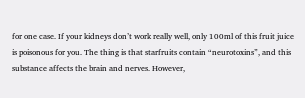for one case. If your kidneys don’t work really well, only 100ml of this fruit juice is poisonous for you. The thing is that starfruits contain “neurotoxins”, and this substance affects the brain and nerves. However,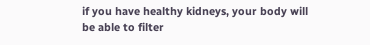if you have healthy kidneys, your body will be able to filter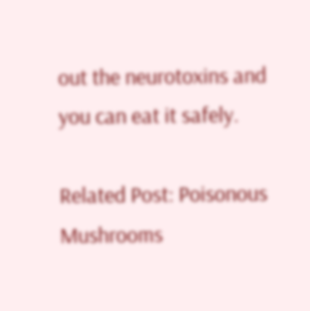out the neurotoxins and you can eat it safely.

Related Post: Poisonous Mushrooms